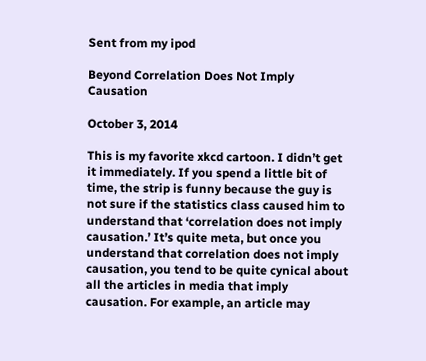Sent from my ipod

Beyond Correlation Does Not Imply Causation

October 3, 2014

This is my favorite xkcd cartoon. I didn’t get it immediately. If you spend a little bit of time, the strip is funny because the guy is not sure if the statistics class caused him to understand that ‘correlation does not imply causation.’ It’s quite meta, but once you understand that correlation does not imply causation, you tend to be quite cynical about all the articles in media that imply causation. For example, an article may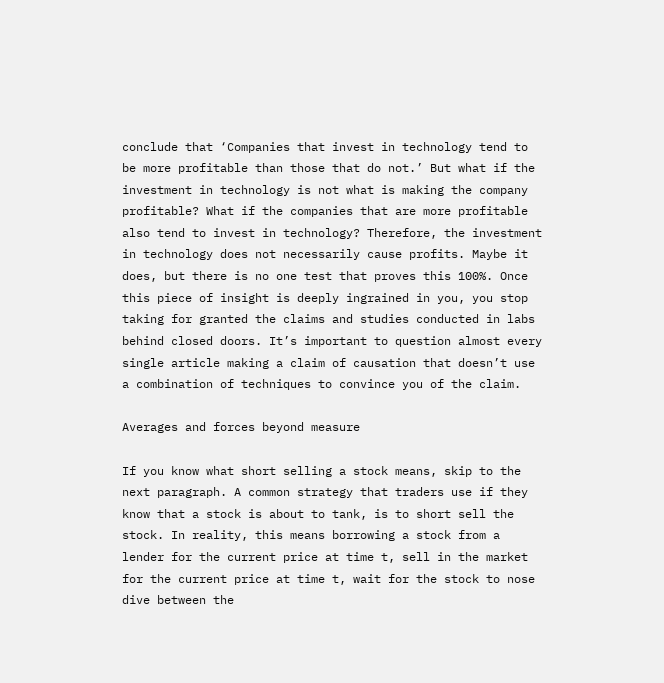conclude that ‘Companies that invest in technology tend to be more profitable than those that do not.’ But what if the investment in technology is not what is making the company profitable? What if the companies that are more profitable also tend to invest in technology? Therefore, the investment in technology does not necessarily cause profits. Maybe it does, but there is no one test that proves this 100%. Once this piece of insight is deeply ingrained in you, you stop taking for granted the claims and studies conducted in labs behind closed doors. It’s important to question almost every single article making a claim of causation that doesn’t use a combination of techniques to convince you of the claim.

Averages and forces beyond measure

If you know what short selling a stock means, skip to the next paragraph. A common strategy that traders use if they know that a stock is about to tank, is to short sell the stock. In reality, this means borrowing a stock from a lender for the current price at time t, sell in the market for the current price at time t, wait for the stock to nose dive between the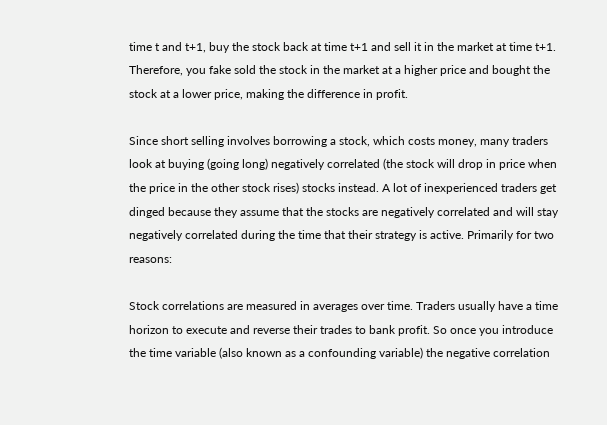time t and t+1, buy the stock back at time t+1 and sell it in the market at time t+1. Therefore, you fake sold the stock in the market at a higher price and bought the stock at a lower price, making the difference in profit.

Since short selling involves borrowing a stock, which costs money, many traders look at buying (going long) negatively correlated (the stock will drop in price when the price in the other stock rises) stocks instead. A lot of inexperienced traders get dinged because they assume that the stocks are negatively correlated and will stay negatively correlated during the time that their strategy is active. Primarily for two reasons:

Stock correlations are measured in averages over time. Traders usually have a time horizon to execute and reverse their trades to bank profit. So once you introduce the time variable (also known as a confounding variable) the negative correlation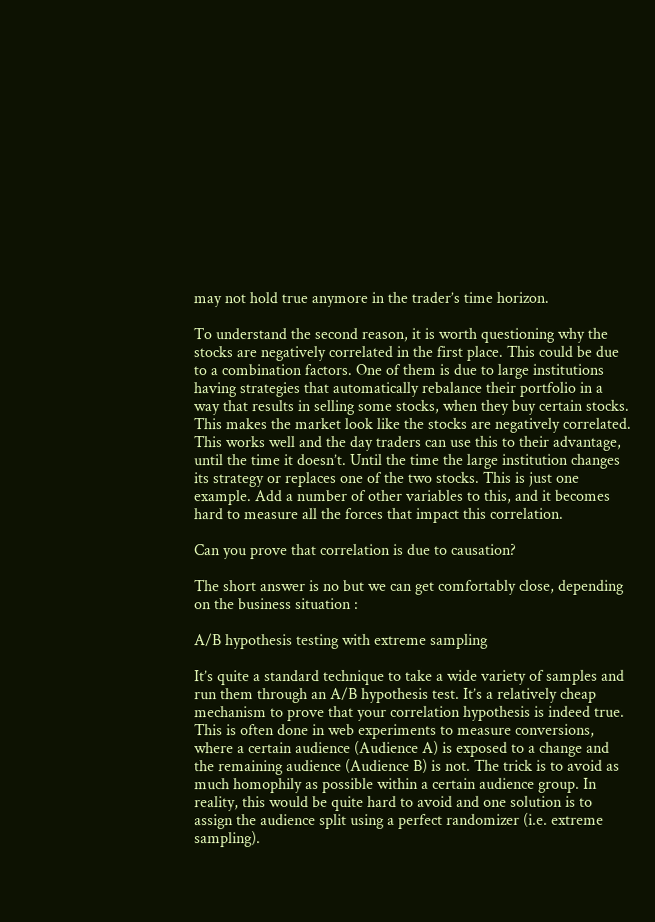may not hold true anymore in the trader’s time horizon.

To understand the second reason, it is worth questioning why the stocks are negatively correlated in the first place. This could be due to a combination factors. One of them is due to large institutions having strategies that automatically rebalance their portfolio in a way that results in selling some stocks, when they buy certain stocks. This makes the market look like the stocks are negatively correlated. This works well and the day traders can use this to their advantage, until the time it doesn’t. Until the time the large institution changes its strategy or replaces one of the two stocks. This is just one example. Add a number of other variables to this, and it becomes hard to measure all the forces that impact this correlation.

Can you prove that correlation is due to causation?

The short answer is no but we can get comfortably close, depending on the business situation :

A/B hypothesis testing with extreme sampling

It’s quite a standard technique to take a wide variety of samples and run them through an A/B hypothesis test. It’s a relatively cheap mechanism to prove that your correlation hypothesis is indeed true. This is often done in web experiments to measure conversions, where a certain audience (Audience A) is exposed to a change and the remaining audience (Audience B) is not. The trick is to avoid as much homophily as possible within a certain audience group. In reality, this would be quite hard to avoid and one solution is to assign the audience split using a perfect randomizer (i.e. extreme sampling).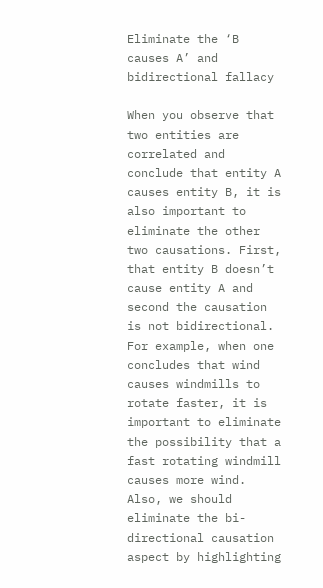Eliminate the ‘B causes A’ and bidirectional fallacy

When you observe that two entities are correlated and conclude that entity A causes entity B, it is also important to eliminate the other two causations. First, that entity B doesn’t cause entity A and second the causation is not bidirectional. For example, when one concludes that wind causes windmills to rotate faster, it is important to eliminate the possibility that a fast rotating windmill causes more wind. Also, we should eliminate the bi-directional causation aspect by highlighting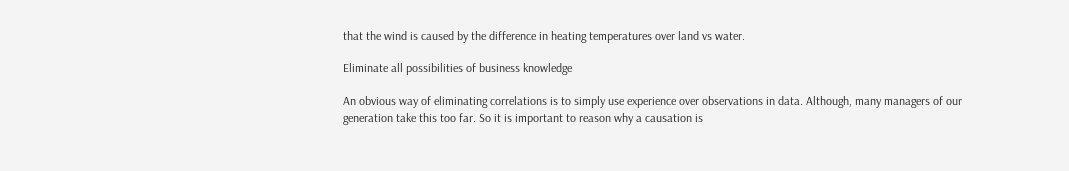that the wind is caused by the difference in heating temperatures over land vs water.

Eliminate all possibilities of business knowledge

An obvious way of eliminating correlations is to simply use experience over observations in data. Although, many managers of our generation take this too far. So it is important to reason why a causation is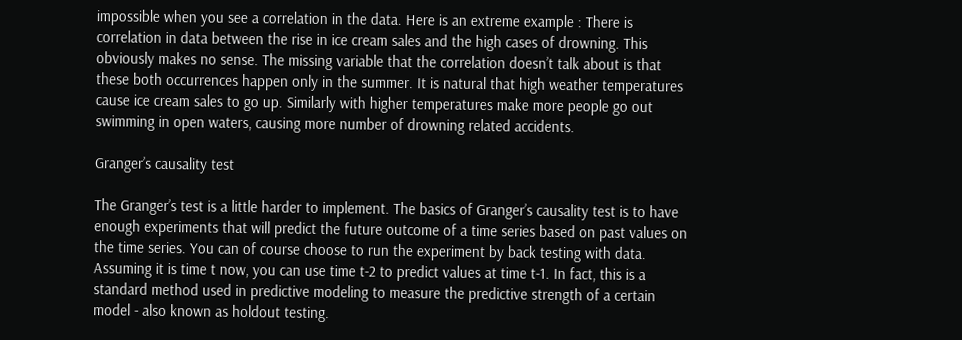impossible when you see a correlation in the data. Here is an extreme example : There is correlation in data between the rise in ice cream sales and the high cases of drowning. This obviously makes no sense. The missing variable that the correlation doesn’t talk about is that these both occurrences happen only in the summer. It is natural that high weather temperatures cause ice cream sales to go up. Similarly with higher temperatures make more people go out swimming in open waters, causing more number of drowning related accidents.

Granger’s causality test

The Granger’s test is a little harder to implement. The basics of Granger’s causality test is to have enough experiments that will predict the future outcome of a time series based on past values on the time series. You can of course choose to run the experiment by back testing with data. Assuming it is time t now, you can use time t-2 to predict values at time t-1. In fact, this is a standard method used in predictive modeling to measure the predictive strength of a certain model - also known as holdout testing.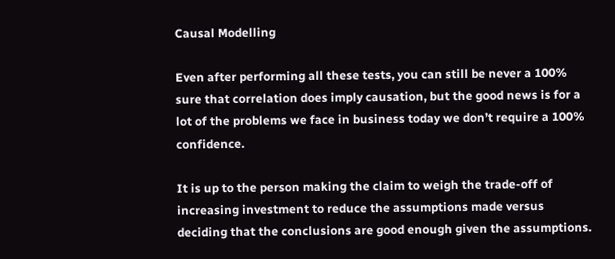Causal Modelling

Even after performing all these tests, you can still be never a 100% sure that correlation does imply causation, but the good news is for a lot of the problems we face in business today we don’t require a 100% confidence.

It is up to the person making the claim to weigh the trade-off of increasing investment to reduce the assumptions made versus deciding that the conclusions are good enough given the assumptions.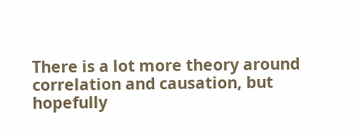There is a lot more theory around correlation and causation, but hopefully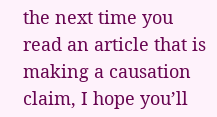the next time you read an article that is making a causation claim, I hope you’ll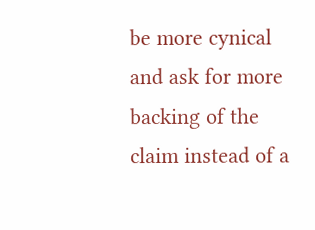be more cynical and ask for more backing of the claim instead of a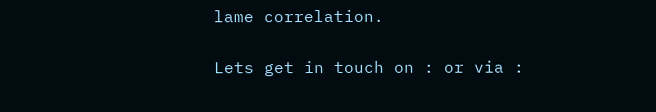lame correlation.

Lets get in touch on : or via :